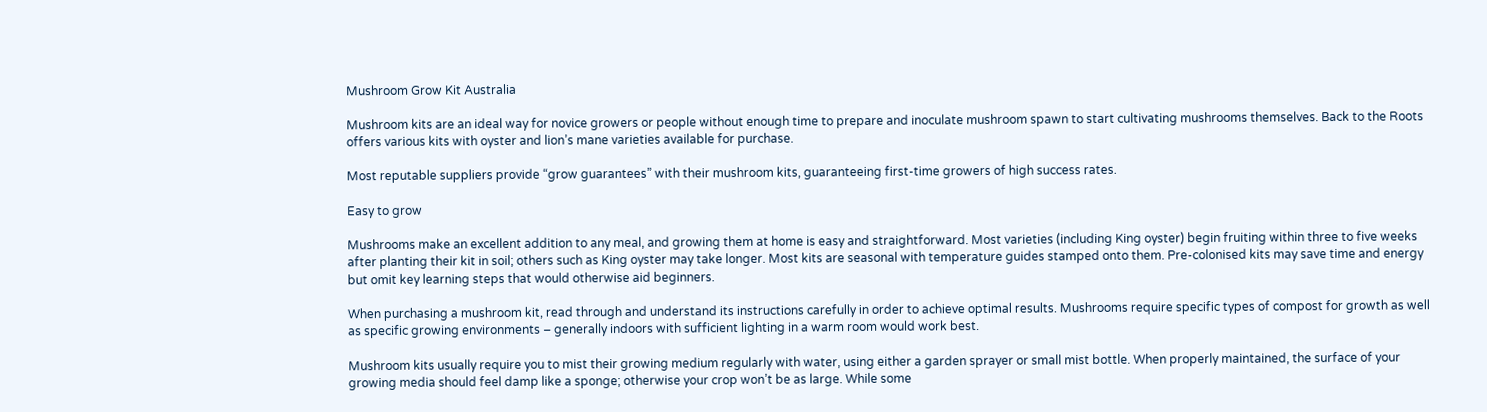Mushroom Grow Kit Australia

Mushroom kits are an ideal way for novice growers or people without enough time to prepare and inoculate mushroom spawn to start cultivating mushrooms themselves. Back to the Roots offers various kits with oyster and lion’s mane varieties available for purchase.

Most reputable suppliers provide “grow guarantees” with their mushroom kits, guaranteeing first-time growers of high success rates.

Easy to grow

Mushrooms make an excellent addition to any meal, and growing them at home is easy and straightforward. Most varieties (including King oyster) begin fruiting within three to five weeks after planting their kit in soil; others such as King oyster may take longer. Most kits are seasonal with temperature guides stamped onto them. Pre-colonised kits may save time and energy but omit key learning steps that would otherwise aid beginners.

When purchasing a mushroom kit, read through and understand its instructions carefully in order to achieve optimal results. Mushrooms require specific types of compost for growth as well as specific growing environments – generally indoors with sufficient lighting in a warm room would work best.

Mushroom kits usually require you to mist their growing medium regularly with water, using either a garden sprayer or small mist bottle. When properly maintained, the surface of your growing media should feel damp like a sponge; otherwise your crop won’t be as large. While some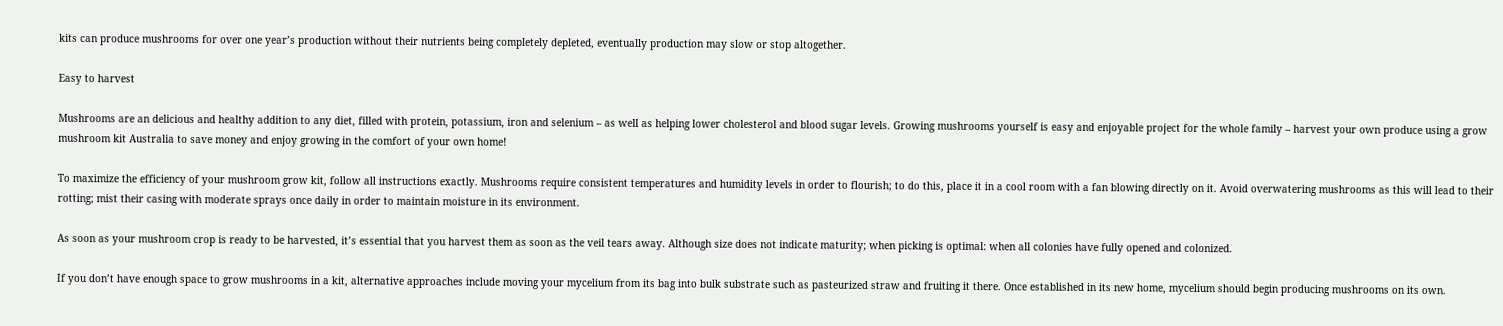kits can produce mushrooms for over one year’s production without their nutrients being completely depleted, eventually production may slow or stop altogether.

Easy to harvest

Mushrooms are an delicious and healthy addition to any diet, filled with protein, potassium, iron and selenium – as well as helping lower cholesterol and blood sugar levels. Growing mushrooms yourself is easy and enjoyable project for the whole family – harvest your own produce using a grow mushroom kit Australia to save money and enjoy growing in the comfort of your own home!

To maximize the efficiency of your mushroom grow kit, follow all instructions exactly. Mushrooms require consistent temperatures and humidity levels in order to flourish; to do this, place it in a cool room with a fan blowing directly on it. Avoid overwatering mushrooms as this will lead to their rotting; mist their casing with moderate sprays once daily in order to maintain moisture in its environment.

As soon as your mushroom crop is ready to be harvested, it’s essential that you harvest them as soon as the veil tears away. Although size does not indicate maturity; when picking is optimal: when all colonies have fully opened and colonized.

If you don’t have enough space to grow mushrooms in a kit, alternative approaches include moving your mycelium from its bag into bulk substrate such as pasteurized straw and fruiting it there. Once established in its new home, mycelium should begin producing mushrooms on its own.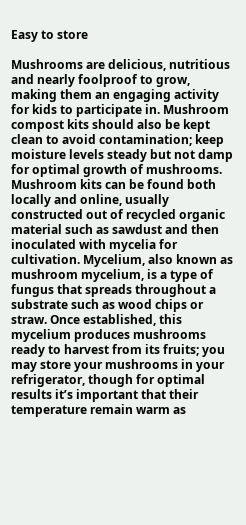Easy to store

Mushrooms are delicious, nutritious and nearly foolproof to grow, making them an engaging activity for kids to participate in. Mushroom compost kits should also be kept clean to avoid contamination; keep moisture levels steady but not damp for optimal growth of mushrooms. Mushroom kits can be found both locally and online, usually constructed out of recycled organic material such as sawdust and then inoculated with mycelia for cultivation. Mycelium, also known as mushroom mycelium, is a type of fungus that spreads throughout a substrate such as wood chips or straw. Once established, this mycelium produces mushrooms ready to harvest from its fruits; you may store your mushrooms in your refrigerator, though for optimal results it’s important that their temperature remain warm as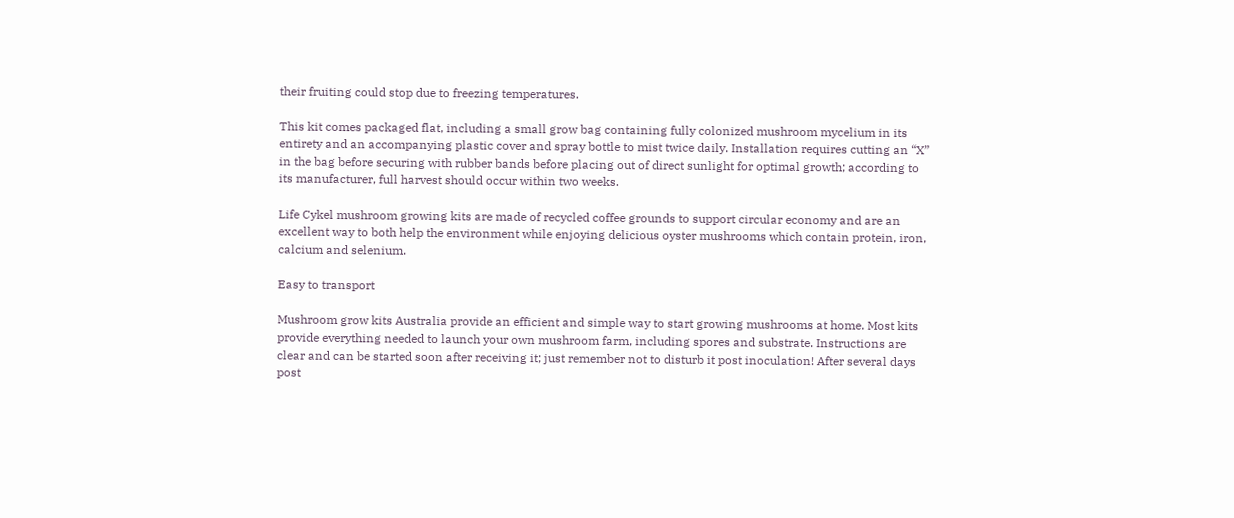their fruiting could stop due to freezing temperatures.

This kit comes packaged flat, including a small grow bag containing fully colonized mushroom mycelium in its entirety and an accompanying plastic cover and spray bottle to mist twice daily. Installation requires cutting an “X” in the bag before securing with rubber bands before placing out of direct sunlight for optimal growth; according to its manufacturer, full harvest should occur within two weeks.

Life Cykel mushroom growing kits are made of recycled coffee grounds to support circular economy and are an excellent way to both help the environment while enjoying delicious oyster mushrooms which contain protein, iron, calcium and selenium.

Easy to transport

Mushroom grow kits Australia provide an efficient and simple way to start growing mushrooms at home. Most kits provide everything needed to launch your own mushroom farm, including spores and substrate. Instructions are clear and can be started soon after receiving it; just remember not to disturb it post inoculation! After several days post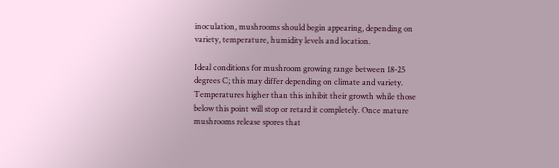inoculation, mushrooms should begin appearing, depending on variety, temperature, humidity levels and location.

Ideal conditions for mushroom growing range between 18-25 degrees C; this may differ depending on climate and variety. Temperatures higher than this inhibit their growth while those below this point will stop or retard it completely. Once mature mushrooms release spores that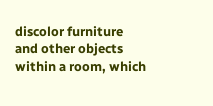discolor furniture and other objects within a room, which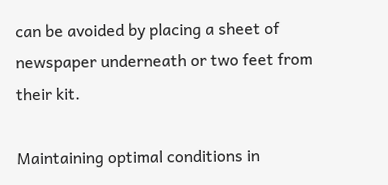can be avoided by placing a sheet of newspaper underneath or two feet from their kit.

Maintaining optimal conditions in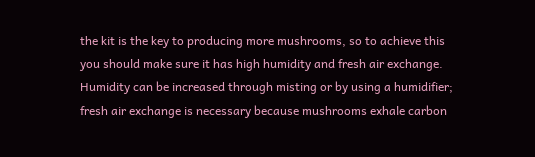the kit is the key to producing more mushrooms, so to achieve this you should make sure it has high humidity and fresh air exchange. Humidity can be increased through misting or by using a humidifier; fresh air exchange is necessary because mushrooms exhale carbon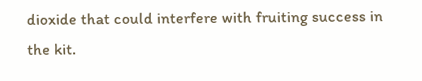dioxide that could interfere with fruiting success in the kit.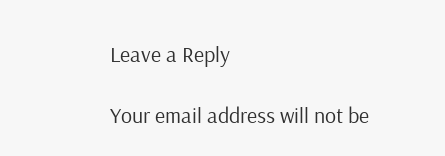Leave a Reply

Your email address will not be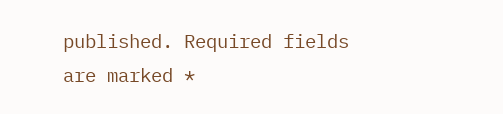published. Required fields are marked *